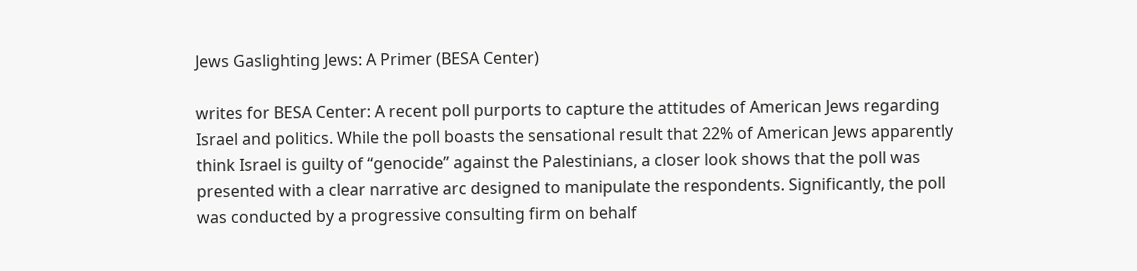Jews Gaslighting Jews: A Primer (BESA Center)

writes for BESA Center: A recent poll purports to capture the attitudes of American Jews regarding Israel and politics. While the poll boasts the sensational result that 22% of American Jews apparently think Israel is guilty of “genocide” against the Palestinians, a closer look shows that the poll was presented with a clear narrative arc designed to manipulate the respondents. Significantly, the poll was conducted by a progressive consulting firm on behalf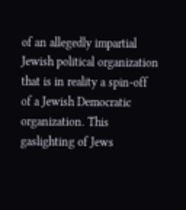of an allegedly impartial Jewish political organization that is in reality a spin-off of a Jewish Democratic organization. This gaslighting of Jews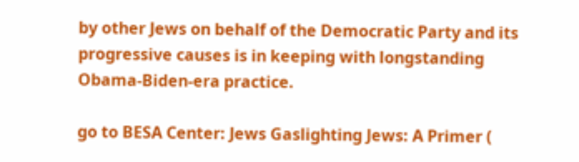by other Jews on behalf of the Democratic Party and its progressive causes is in keeping with longstanding Obama-Biden-era practice.

go to BESA Center: Jews Gaslighting Jews: A Primer (